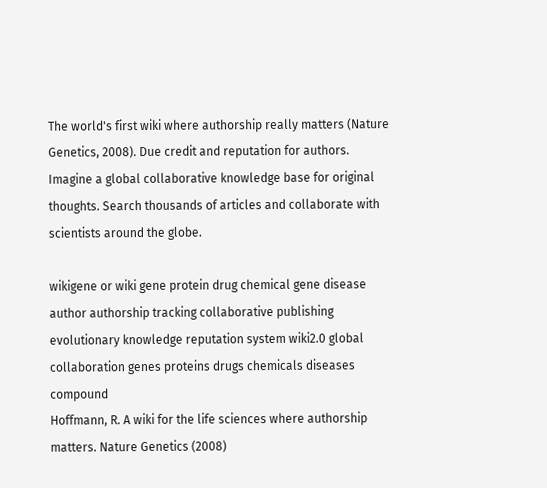The world's first wiki where authorship really matters (Nature Genetics, 2008). Due credit and reputation for authors. Imagine a global collaborative knowledge base for original thoughts. Search thousands of articles and collaborate with scientists around the globe.

wikigene or wiki gene protein drug chemical gene disease author authorship tracking collaborative publishing evolutionary knowledge reputation system wiki2.0 global collaboration genes proteins drugs chemicals diseases compound
Hoffmann, R. A wiki for the life sciences where authorship matters. Nature Genetics (2008)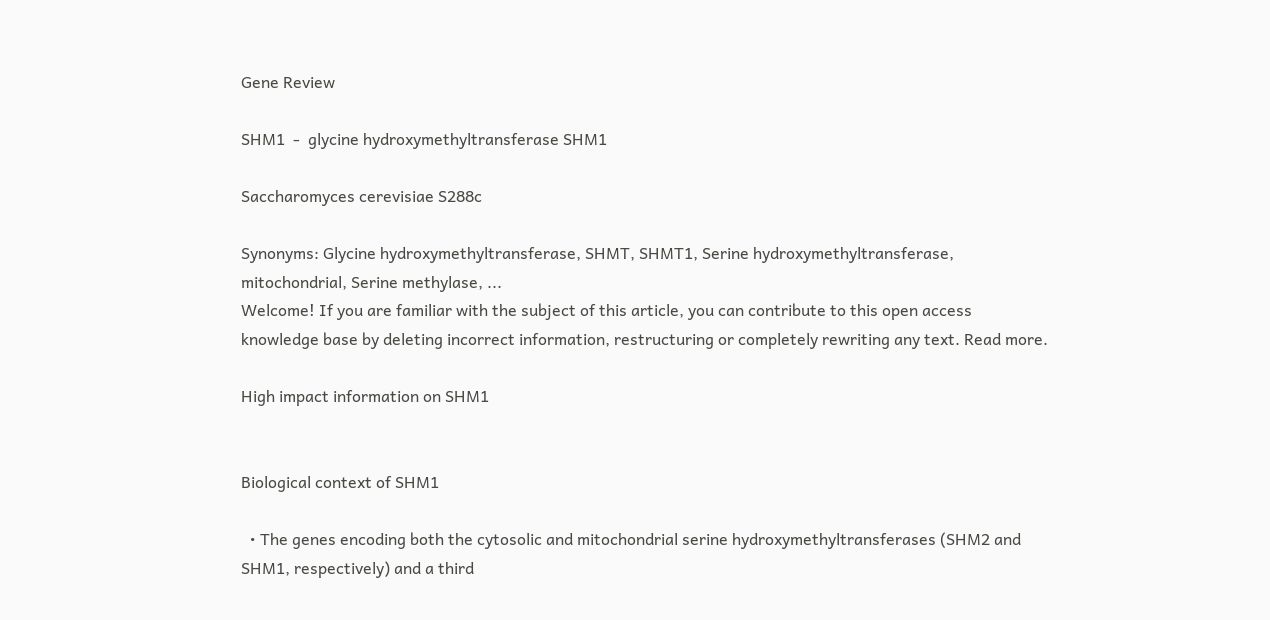Gene Review

SHM1  -  glycine hydroxymethyltransferase SHM1

Saccharomyces cerevisiae S288c

Synonyms: Glycine hydroxymethyltransferase, SHMT, SHMT1, Serine hydroxymethyltransferase, mitochondrial, Serine methylase, ...
Welcome! If you are familiar with the subject of this article, you can contribute to this open access knowledge base by deleting incorrect information, restructuring or completely rewriting any text. Read more.

High impact information on SHM1


Biological context of SHM1

  • The genes encoding both the cytosolic and mitochondrial serine hydroxymethyltransferases (SHM2 and SHM1, respectively) and a third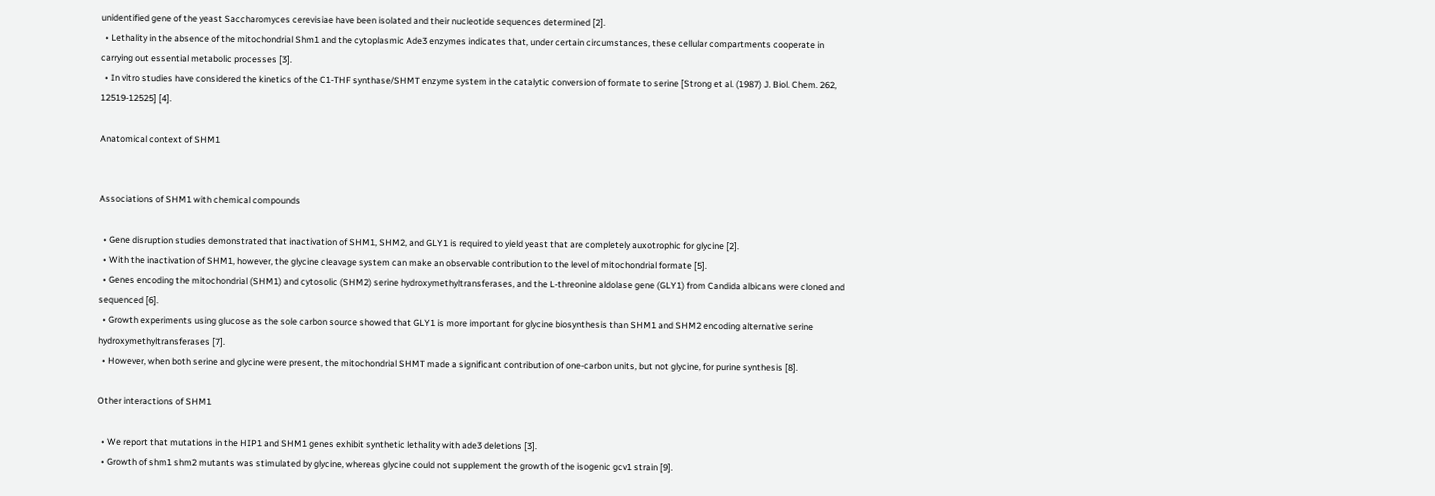unidentified gene of the yeast Saccharomyces cerevisiae have been isolated and their nucleotide sequences determined [2].
  • Lethality in the absence of the mitochondrial Shm1 and the cytoplasmic Ade3 enzymes indicates that, under certain circumstances, these cellular compartments cooperate in carrying out essential metabolic processes [3].
  • In vitro studies have considered the kinetics of the C1-THF synthase/SHMT enzyme system in the catalytic conversion of formate to serine [Strong et al. (1987) J. Biol. Chem. 262, 12519-12525] [4].

Anatomical context of SHM1


Associations of SHM1 with chemical compounds

  • Gene disruption studies demonstrated that inactivation of SHM1, SHM2, and GLY1 is required to yield yeast that are completely auxotrophic for glycine [2].
  • With the inactivation of SHM1, however, the glycine cleavage system can make an observable contribution to the level of mitochondrial formate [5].
  • Genes encoding the mitochondrial (SHM1) and cytosolic (SHM2) serine hydroxymethyltransferases, and the L-threonine aldolase gene (GLY1) from Candida albicans were cloned and sequenced [6].
  • Growth experiments using glucose as the sole carbon source showed that GLY1 is more important for glycine biosynthesis than SHM1 and SHM2 encoding alternative serine hydroxymethyltransferases [7].
  • However, when both serine and glycine were present, the mitochondrial SHMT made a significant contribution of one-carbon units, but not glycine, for purine synthesis [8].

Other interactions of SHM1

  • We report that mutations in the HIP1 and SHM1 genes exhibit synthetic lethality with ade3 deletions [3].
  • Growth of shm1 shm2 mutants was stimulated by glycine, whereas glycine could not supplement the growth of the isogenic gcv1 strain [9].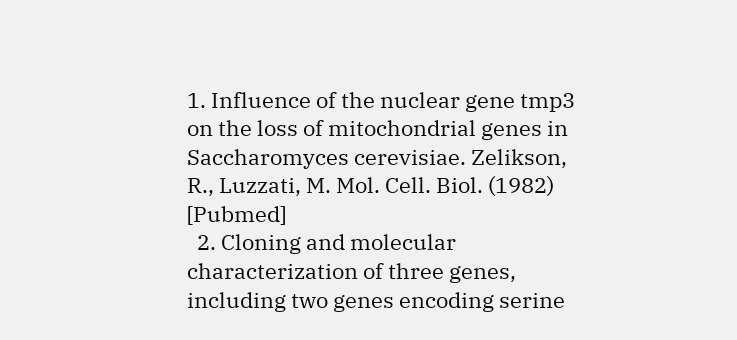1. Influence of the nuclear gene tmp3 on the loss of mitochondrial genes in Saccharomyces cerevisiae. Zelikson, R., Luzzati, M. Mol. Cell. Biol. (1982) [Pubmed]
  2. Cloning and molecular characterization of three genes, including two genes encoding serine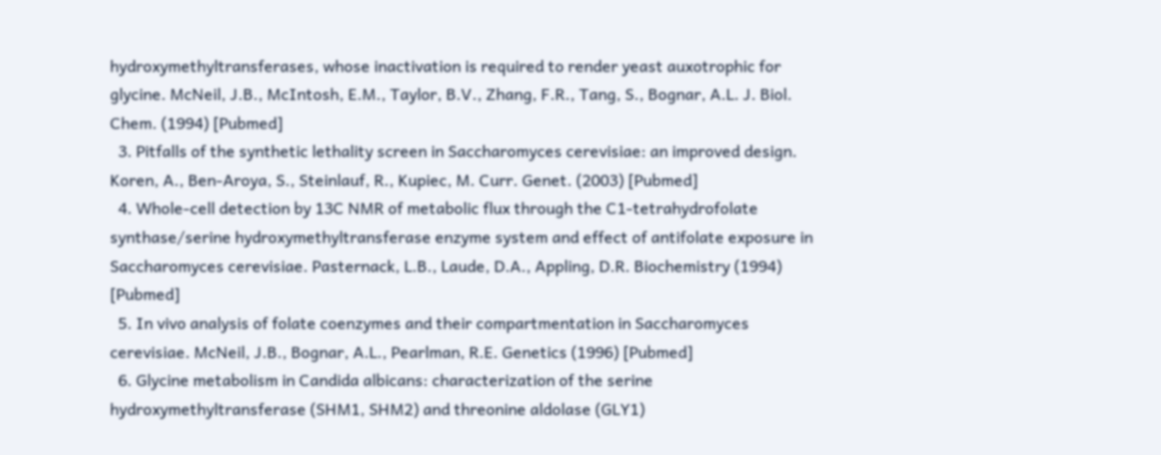hydroxymethyltransferases, whose inactivation is required to render yeast auxotrophic for glycine. McNeil, J.B., McIntosh, E.M., Taylor, B.V., Zhang, F.R., Tang, S., Bognar, A.L. J. Biol. Chem. (1994) [Pubmed]
  3. Pitfalls of the synthetic lethality screen in Saccharomyces cerevisiae: an improved design. Koren, A., Ben-Aroya, S., Steinlauf, R., Kupiec, M. Curr. Genet. (2003) [Pubmed]
  4. Whole-cell detection by 13C NMR of metabolic flux through the C1-tetrahydrofolate synthase/serine hydroxymethyltransferase enzyme system and effect of antifolate exposure in Saccharomyces cerevisiae. Pasternack, L.B., Laude, D.A., Appling, D.R. Biochemistry (1994) [Pubmed]
  5. In vivo analysis of folate coenzymes and their compartmentation in Saccharomyces cerevisiae. McNeil, J.B., Bognar, A.L., Pearlman, R.E. Genetics (1996) [Pubmed]
  6. Glycine metabolism in Candida albicans: characterization of the serine hydroxymethyltransferase (SHM1, SHM2) and threonine aldolase (GLY1)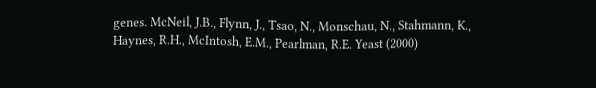genes. McNeil, J.B., Flynn, J., Tsao, N., Monschau, N., Stahmann, K., Haynes, R.H., McIntosh, E.M., Pearlman, R.E. Yeast (2000)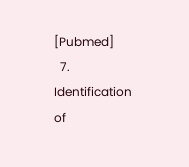[Pubmed]
  7. Identification of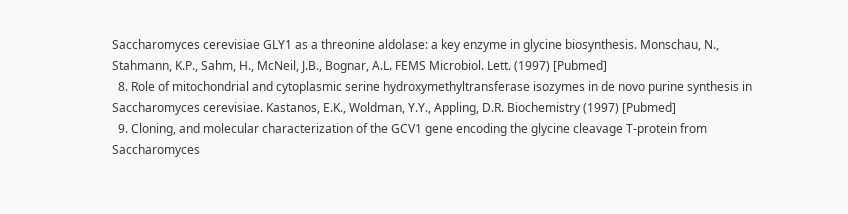Saccharomyces cerevisiae GLY1 as a threonine aldolase: a key enzyme in glycine biosynthesis. Monschau, N., Stahmann, K.P., Sahm, H., McNeil, J.B., Bognar, A.L. FEMS Microbiol. Lett. (1997) [Pubmed]
  8. Role of mitochondrial and cytoplasmic serine hydroxymethyltransferase isozymes in de novo purine synthesis in Saccharomyces cerevisiae. Kastanos, E.K., Woldman, Y.Y., Appling, D.R. Biochemistry (1997) [Pubmed]
  9. Cloning, and molecular characterization of the GCV1 gene encoding the glycine cleavage T-protein from Saccharomyces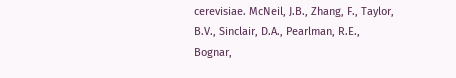cerevisiae. McNeil, J.B., Zhang, F., Taylor, B.V., Sinclair, D.A., Pearlman, R.E., Bognar,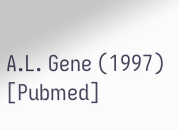A.L. Gene (1997) [Pubmed]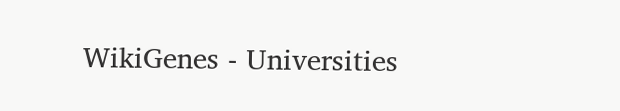WikiGenes - Universities